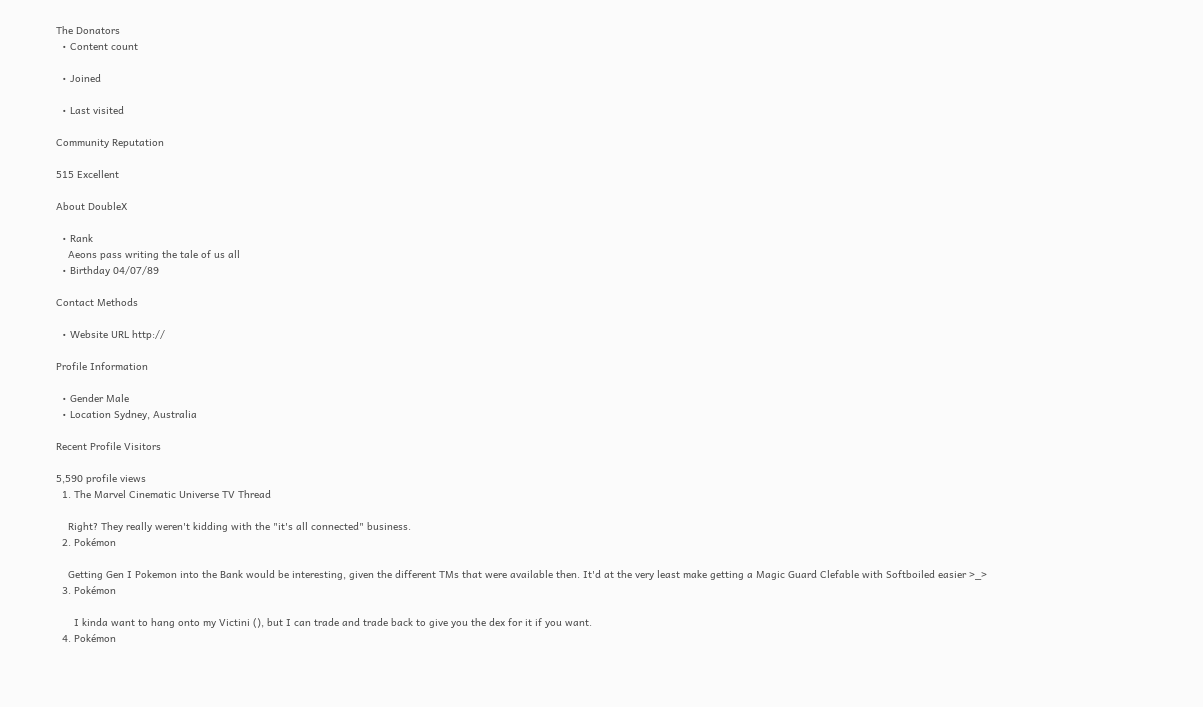The Donators
  • Content count

  • Joined

  • Last visited

Community Reputation

515 Excellent

About DoubleX

  • Rank
    Aeons pass writing the tale of us all
  • Birthday 04/07/89

Contact Methods

  • Website URL http://

Profile Information

  • Gender Male
  • Location Sydney, Australia

Recent Profile Visitors

5,590 profile views
  1. The Marvel Cinematic Universe TV Thread

    Right? They really weren't kidding with the "it's all connected" business.
  2. Pokémon

    Getting Gen I Pokemon into the Bank would be interesting, given the different TMs that were available then. It'd at the very least make getting a Magic Guard Clefable with Softboiled easier >_>
  3. Pokémon

      I kinda want to hang onto my Victini (), but I can trade and trade back to give you the dex for it if you want.
  4. Pokémon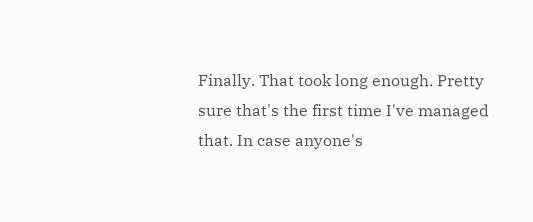Finally. That took long enough. Pretty sure that's the first time I've managed that. In case anyone's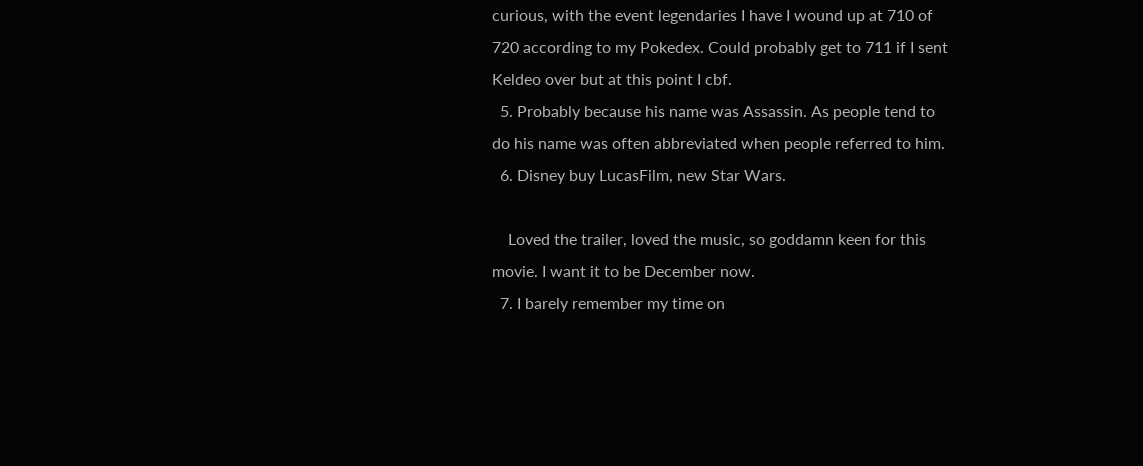curious, with the event legendaries I have I wound up at 710 of 720 according to my Pokedex. Could probably get to 711 if I sent Keldeo over but at this point I cbf.
  5. Probably because his name was Assassin. As people tend to do his name was often abbreviated when people referred to him.
  6. Disney buy LucasFilm, new Star Wars.

    Loved the trailer, loved the music, so goddamn keen for this movie. I want it to be December now.
  7. I barely remember my time on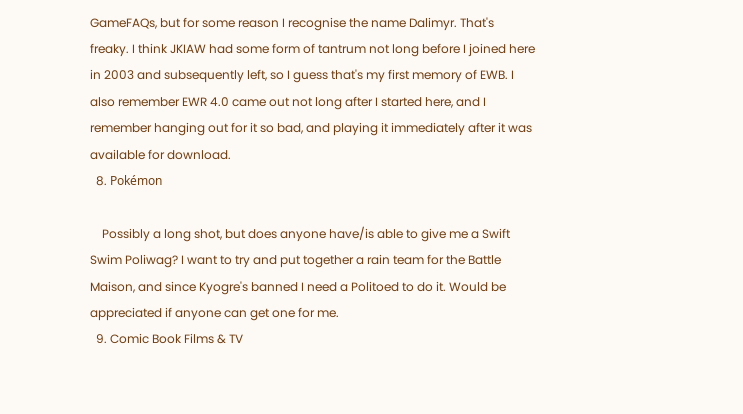GameFAQs, but for some reason I recognise the name Dalimyr. That's freaky. I think JKIAW had some form of tantrum not long before I joined here in 2003 and subsequently left, so I guess that's my first memory of EWB. I also remember EWR 4.0 came out not long after I started here, and I remember hanging out for it so bad, and playing it immediately after it was available for download.
  8. Pokémon

    Possibly a long shot, but does anyone have/is able to give me a Swift Swim Poliwag? I want to try and put together a rain team for the Battle Maison, and since Kyogre's banned I need a Politoed to do it. Would be appreciated if anyone can get one for me.
  9. Comic Book Films & TV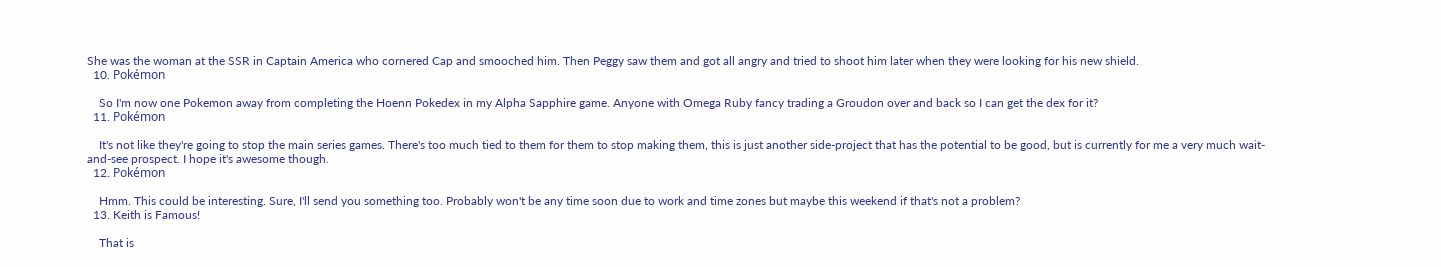She was the woman at the SSR in Captain America who cornered Cap and smooched him. Then Peggy saw them and got all angry and tried to shoot him later when they were looking for his new shield.
  10. Pokémon

    So I'm now one Pokemon away from completing the Hoenn Pokedex in my Alpha Sapphire game. Anyone with Omega Ruby fancy trading a Groudon over and back so I can get the dex for it?
  11. Pokémon

    It's not like they're going to stop the main series games. There's too much tied to them for them to stop making them, this is just another side-project that has the potential to be good, but is currently for me a very much wait-and-see prospect. I hope it's awesome though.
  12. Pokémon

    Hmm. This could be interesting. Sure, I'll send you something too. Probably won't be any time soon due to work and time zones but maybe this weekend if that's not a problem?
  13. Keith is Famous!

    That is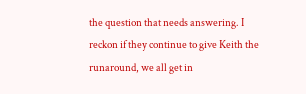the question that needs answering. I reckon if they continue to give Keith the runaround, we all get in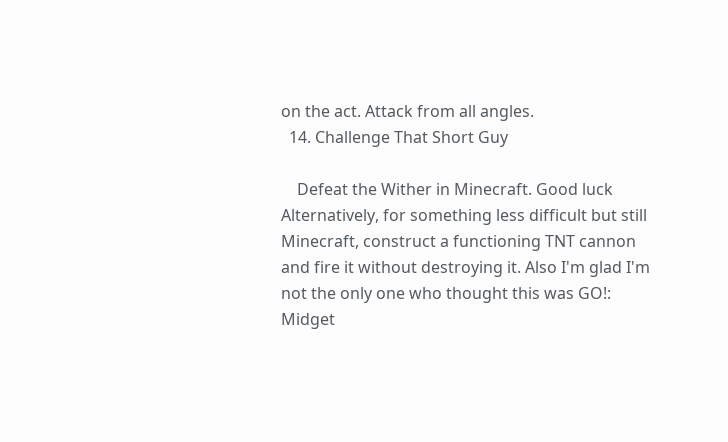on the act. Attack from all angles.
  14. Challenge That Short Guy

    Defeat the Wither in Minecraft. Good luck Alternatively, for something less difficult but still Minecraft, construct a functioning TNT cannon and fire it without destroying it. Also I'm glad I'm not the only one who thought this was GO!: Midget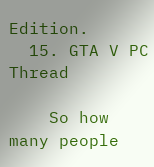Edition.
  15. GTA V PC Thread

    So how many people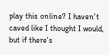play this online? I haven't caved like I thought I would, but if there's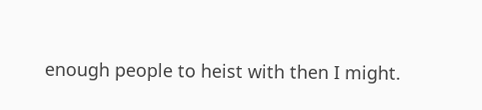enough people to heist with then I might.